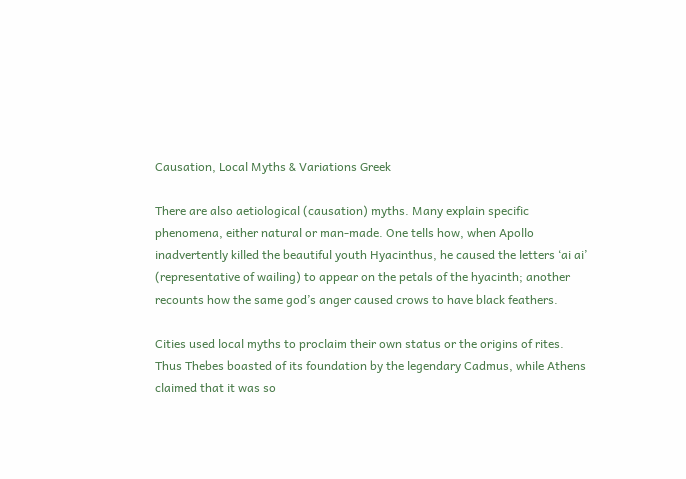Causation, Local Myths & Variations Greek

There are also aetiological (causation) myths. Many explain specific phenomena, either natural or man-made. One tells how, when Apollo inadvertently killed the beautiful youth Hyacinthus, he caused the letters ‘ai ai’ (representative of wailing) to appear on the petals of the hyacinth; another recounts how the same god’s anger caused crows to have black feathers.

Cities used local myths to proclaim their own status or the origins of rites. Thus Thebes boasted of its foundation by the legendary Cadmus, while Athens claimed that it was so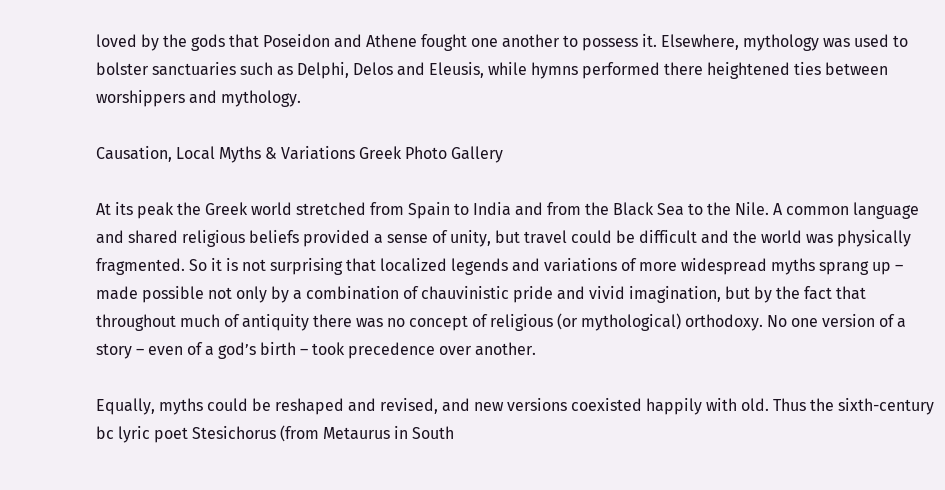loved by the gods that Poseidon and Athene fought one another to possess it. Elsewhere, mythology was used to bolster sanctuaries such as Delphi, Delos and Eleusis, while hymns performed there heightened ties between worshippers and mythology.

Causation, Local Myths & Variations Greek Photo Gallery

At its peak the Greek world stretched from Spain to India and from the Black Sea to the Nile. A common language and shared religious beliefs provided a sense of unity, but travel could be difficult and the world was physically fragmented. So it is not surprising that localized legends and variations of more widespread myths sprang up – made possible not only by a combination of chauvinistic pride and vivid imagination, but by the fact that throughout much of antiquity there was no concept of religious (or mythological) orthodoxy. No one version of a story – even of a god’s birth – took precedence over another.

Equally, myths could be reshaped and revised, and new versions coexisted happily with old. Thus the sixth-century bc lyric poet Stesichorus (from Metaurus in South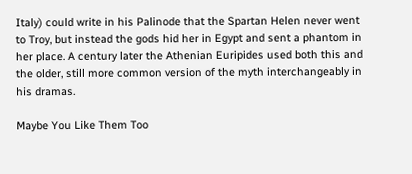Italy) could write in his Palinode that the Spartan Helen never went to Troy, but instead the gods hid her in Egypt and sent a phantom in her place. A century later the Athenian Euripides used both this and the older, still more common version of the myth interchangeably in his dramas.

Maybe You Like Them Too